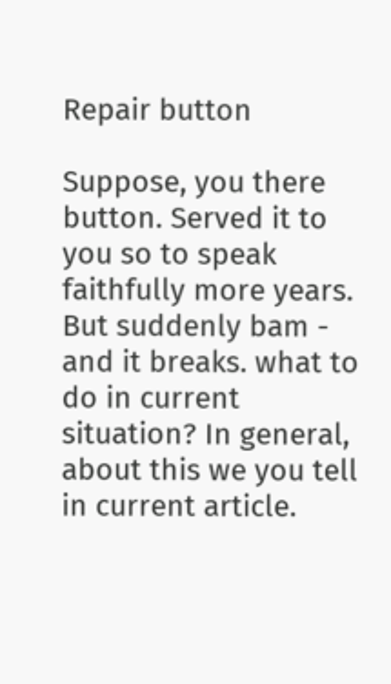Repair button

Suppose, you there button. Served it to you so to speak faithfully more years. But suddenly bam - and it breaks. what to do in current situation? In general, about this we you tell in current article.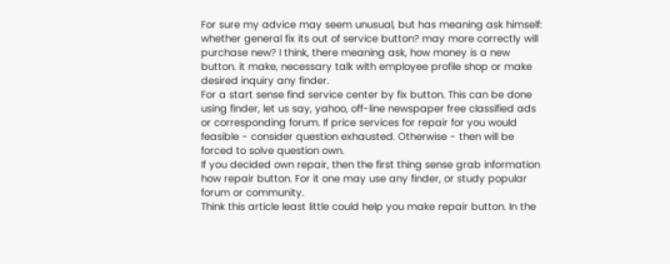For sure my advice may seem unusual, but has meaning ask himself: whether general fix its out of service button? may more correctly will purchase new? I think, there meaning ask, how money is a new button. it make, necessary talk with employee profile shop or make desired inquiry any finder.
For a start sense find service center by fix button. This can be done using finder, let us say, yahoo, off-line newspaper free classified ads or corresponding forum. If price services for repair for you would feasible - consider question exhausted. Otherwise - then will be forced to solve question own.
If you decided own repair, then the first thing sense grab information how repair button. For it one may use any finder, or study popular forum or community.
Think this article least little could help you make repair button. In the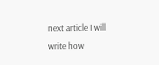next article I will write how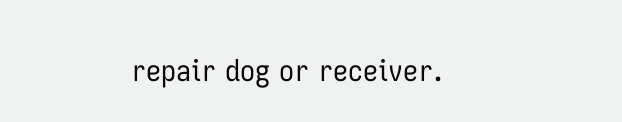repair dog or receiver.